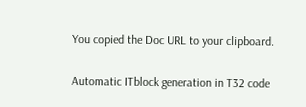You copied the Doc URL to your clipboard.

Automatic ITblock generation in T32 code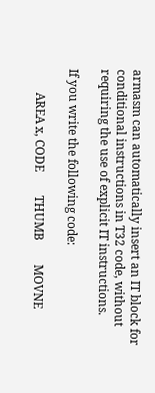armasm can automatically insert an IT block for conditional instructions in T32 code, without requiring the use of explicit IT instructions.

If you write the following code:

        AREA x, CODE        THUMB        MOVNE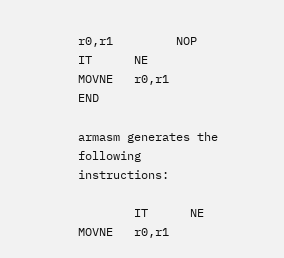r0,r1         NOP        IT      NE        MOVNE   r0,r1         END

armasm generates the following instructions:

        IT      NE        MOVNE   r0,r1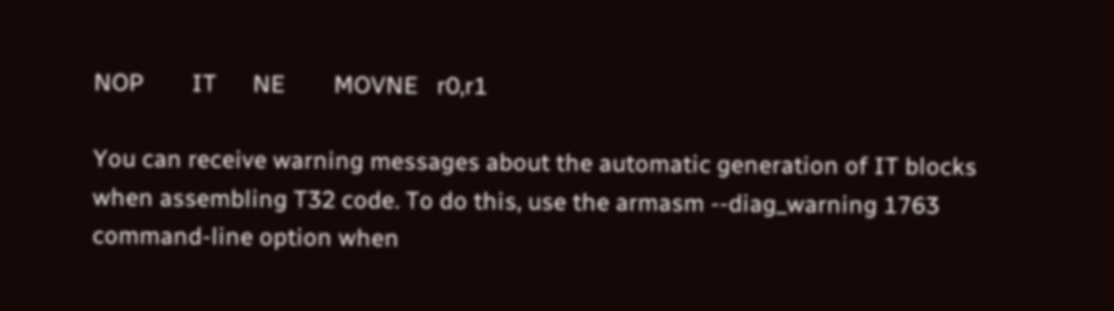NOP        IT      NE        MOVNE   r0,r1

You can receive warning messages about the automatic generation of IT blocks when assembling T32 code. To do this, use the armasm --diag_warning 1763 command-line option when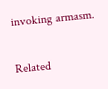invoking armasm.

Related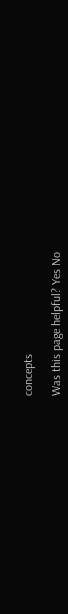concepts

Was this page helpful? Yes No